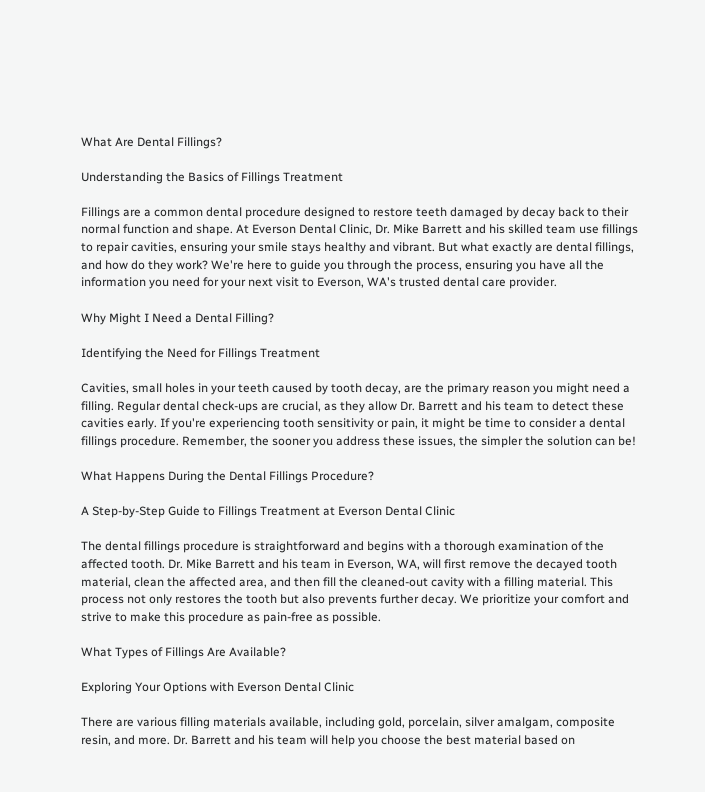What Are Dental Fillings?

Understanding the Basics of Fillings Treatment

Fillings are a common dental procedure designed to restore teeth damaged by decay back to their normal function and shape. At Everson Dental Clinic, Dr. Mike Barrett and his skilled team use fillings to repair cavities, ensuring your smile stays healthy and vibrant. But what exactly are dental fillings, and how do they work? We're here to guide you through the process, ensuring you have all the information you need for your next visit to Everson, WA's trusted dental care provider.

Why Might I Need a Dental Filling?

Identifying the Need for Fillings Treatment

Cavities, small holes in your teeth caused by tooth decay, are the primary reason you might need a filling. Regular dental check-ups are crucial, as they allow Dr. Barrett and his team to detect these cavities early. If you're experiencing tooth sensitivity or pain, it might be time to consider a dental fillings procedure. Remember, the sooner you address these issues, the simpler the solution can be!

What Happens During the Dental Fillings Procedure?

A Step-by-Step Guide to Fillings Treatment at Everson Dental Clinic

The dental fillings procedure is straightforward and begins with a thorough examination of the affected tooth. Dr. Mike Barrett and his team in Everson, WA, will first remove the decayed tooth material, clean the affected area, and then fill the cleaned-out cavity with a filling material. This process not only restores the tooth but also prevents further decay. We prioritize your comfort and strive to make this procedure as pain-free as possible.

What Types of Fillings Are Available?

Exploring Your Options with Everson Dental Clinic

There are various filling materials available, including gold, porcelain, silver amalgam, composite resin, and more. Dr. Barrett and his team will help you choose the best material based on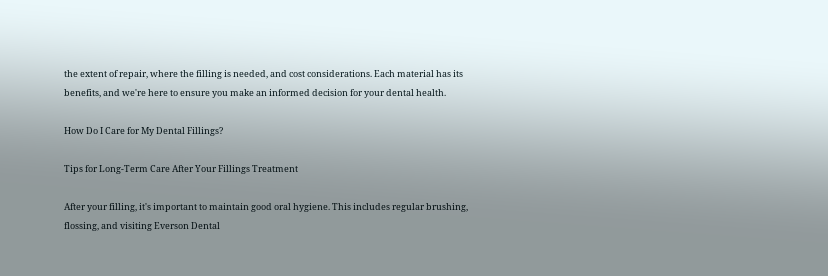the extent of repair, where the filling is needed, and cost considerations. Each material has its benefits, and we're here to ensure you make an informed decision for your dental health.

How Do I Care for My Dental Fillings?

Tips for Long-Term Care After Your Fillings Treatment

After your filling, it's important to maintain good oral hygiene. This includes regular brushing, flossing, and visiting Everson Dental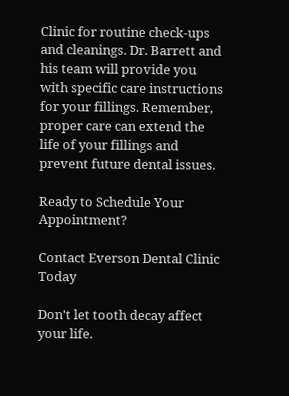Clinic for routine check-ups and cleanings. Dr. Barrett and his team will provide you with specific care instructions for your fillings. Remember, proper care can extend the life of your fillings and prevent future dental issues.

Ready to Schedule Your Appointment?

Contact Everson Dental Clinic Today

Don't let tooth decay affect your life.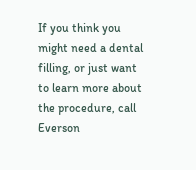If you think you might need a dental filling, or just want to learn more about the procedure, call Everson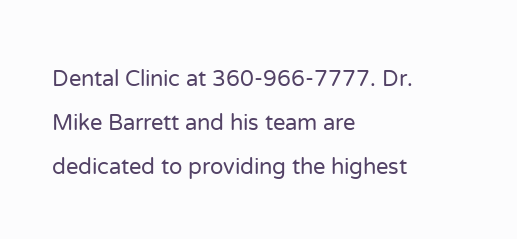Dental Clinic at 360-966-7777. Dr. Mike Barrett and his team are dedicated to providing the highest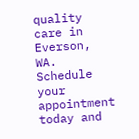quality care in Everson, WA. Schedule your appointment today and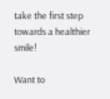take the first step towards a healthier smile!

Want to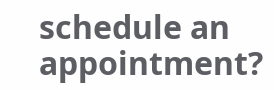schedule an appointment?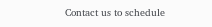Contact us to schedule